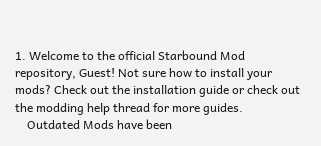1. Welcome to the official Starbound Mod repository, Guest! Not sure how to install your mods? Check out the installation guide or check out the modding help thread for more guides.
    Outdated Mods have been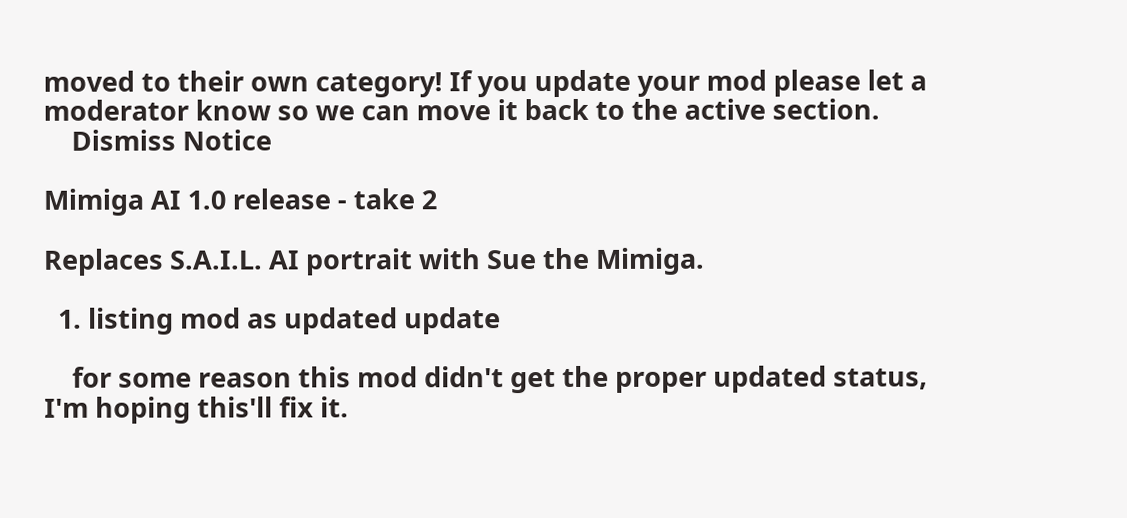moved to their own category! If you update your mod please let a moderator know so we can move it back to the active section.
    Dismiss Notice

Mimiga AI 1.0 release - take 2

Replaces S.A.I.L. AI portrait with Sue the Mimiga.

  1. listing mod as updated update

    for some reason this mod didn't get the proper updated status, I'm hoping this'll fix it.